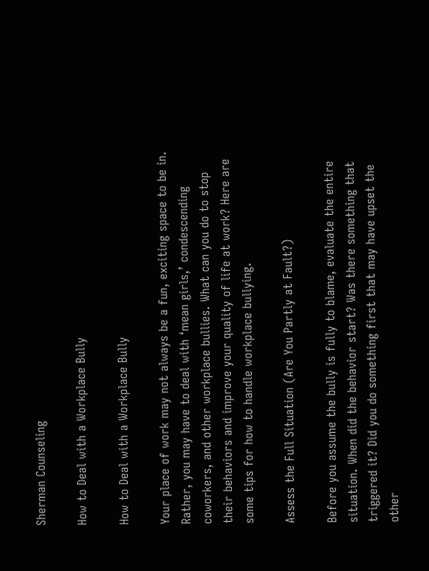Sherman Counseling

How to Deal with a Workplace Bully

How to Deal with a Workplace Bully

Your place of work may not always be a fun, exciting space to be in. Rather, you may have to deal with ‘mean girls,’ condescending coworkers, and other workplace bullies. What can you do to stop their behaviors and improve your quality of life at work? Here are some tips for how to handle workplace bullying.

Assess the Full Situation (Are You Partly at Fault?)

Before you assume the bully is fully to blame, evaluate the entire situation. When did the behavior start? Was there something that triggered it? Did you do something first that may have upset the other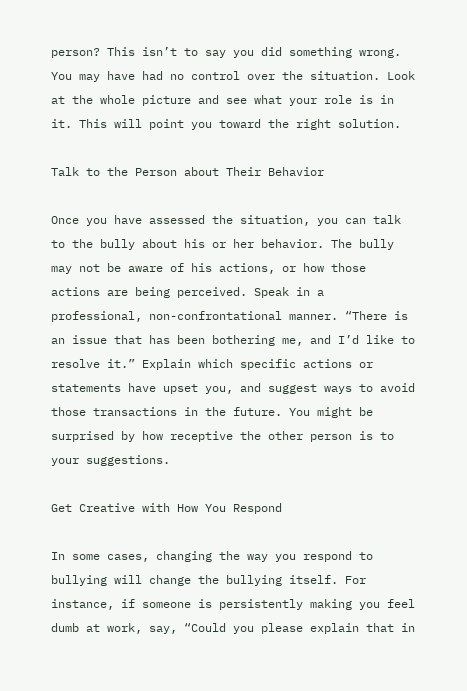person? This isn’t to say you did something wrong. You may have had no control over the situation. Look at the whole picture and see what your role is in it. This will point you toward the right solution.

Talk to the Person about Their Behavior

Once you have assessed the situation, you can talk to the bully about his or her behavior. The bully may not be aware of his actions, or how those actions are being perceived. Speak in a professional, non-confrontational manner. “There is an issue that has been bothering me, and I’d like to resolve it.” Explain which specific actions or statements have upset you, and suggest ways to avoid those transactions in the future. You might be surprised by how receptive the other person is to your suggestions.

Get Creative with How You Respond

In some cases, changing the way you respond to bullying will change the bullying itself. For instance, if someone is persistently making you feel dumb at work, say, “Could you please explain that in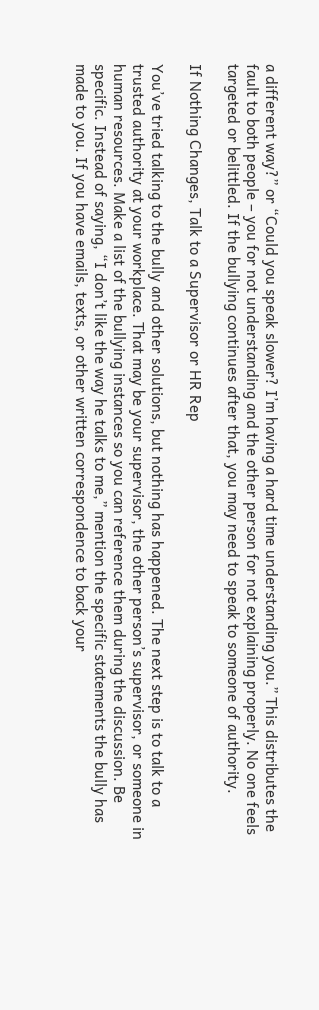a different way?” or “Could you speak slower? I’m having a hard time understanding you.” This distributes the fault to both people – you for not understanding and the other person for not explaining properly. No one feels targeted or belittled. If the bullying continues after that, you may need to speak to someone of authority.

If Nothing Changes, Talk to a Supervisor or HR Rep

You’ve tried talking to the bully and other solutions, but nothing has happened. The next step is to talk to a trusted authority at your workplace. That may be your supervisor, the other person’s supervisor, or someone in human resources. Make a list of the bullying instances so you can reference them during the discussion. Be specific. Instead of saying, “I don’t like the way he talks to me,” mention the specific statements the bully has made to you. If you have emails, texts, or other written correspondence to back your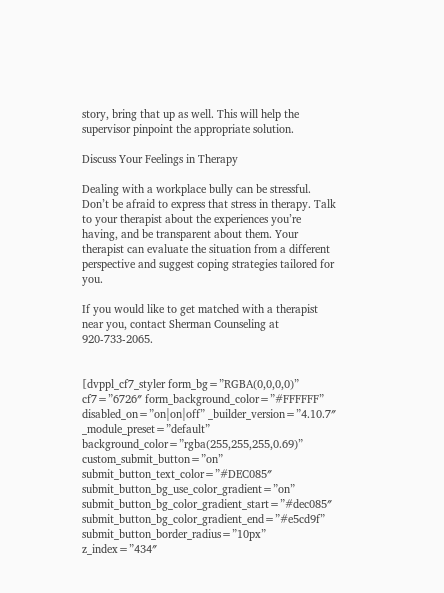story, bring that up as well. This will help the supervisor pinpoint the appropriate solution.

Discuss Your Feelings in Therapy

Dealing with a workplace bully can be stressful. Don’t be afraid to express that stress in therapy. Talk to your therapist about the experiences you’re having, and be transparent about them. Your therapist can evaluate the situation from a different perspective and suggest coping strategies tailored for you.

If you would like to get matched with a therapist near you, contact Sherman Counseling at  920-733-2065.


[dvppl_cf7_styler form_bg=”RGBA(0,0,0,0)” cf7=”6726″ form_background_color=”#FFFFFF” disabled_on=”on|on|off” _builder_version=”4.10.7″ _module_preset=”default” background_color=”rgba(255,255,255,0.69)” custom_submit_button=”on” submit_button_text_color=”#DEC085″ submit_button_bg_use_color_gradient=”on” submit_button_bg_color_gradient_start=”#dec085″ submit_button_bg_color_gradient_end=”#e5cd9f” submit_button_border_radius=”10px” z_index=”434″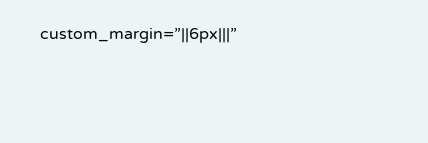custom_margin=”||6px|||”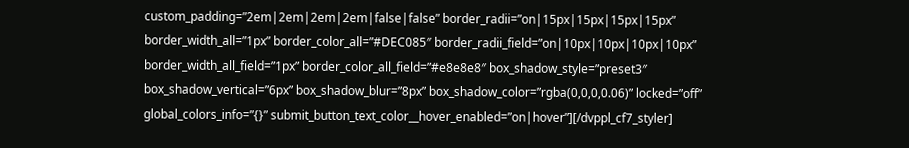custom_padding=”2em|2em|2em|2em|false|false” border_radii=”on|15px|15px|15px|15px” border_width_all=”1px” border_color_all=”#DEC085″ border_radii_field=”on|10px|10px|10px|10px” border_width_all_field=”1px” border_color_all_field=”#e8e8e8″ box_shadow_style=”preset3″ box_shadow_vertical=”6px” box_shadow_blur=”8px” box_shadow_color=”rgba(0,0,0,0.06)” locked=”off” global_colors_info=”{}” submit_button_text_color__hover_enabled=”on|hover”][/dvppl_cf7_styler]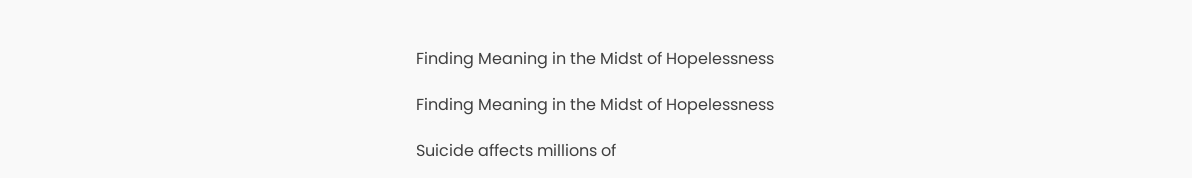Finding Meaning in the Midst of Hopelessness

Finding Meaning in the Midst of Hopelessness

Suicide affects millions of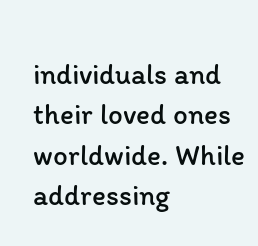individuals and their loved ones worldwide. While addressing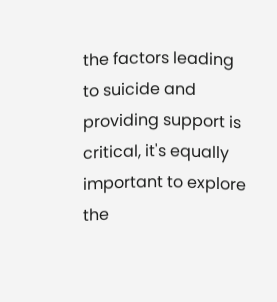the factors leading to suicide and providing support is critical, it's equally important to explore the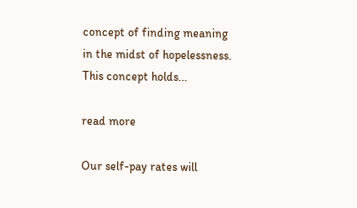concept of finding meaning in the midst of hopelessness. This concept holds...

read more

Our self-pay rates will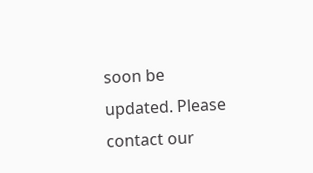soon be updated. Please contact our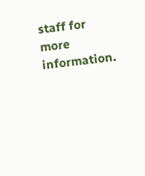staff for more information.